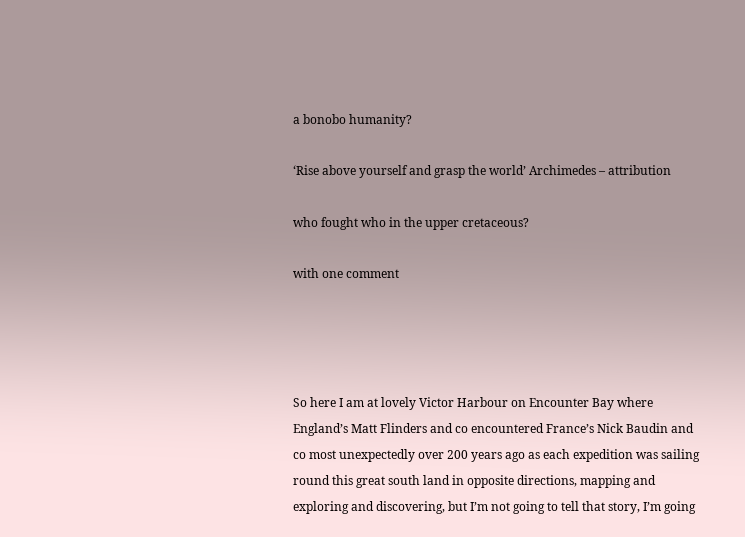a bonobo humanity?

‘Rise above yourself and grasp the world’ Archimedes – attribution

who fought who in the upper cretaceous?

with one comment




So here I am at lovely Victor Harbour on Encounter Bay where England’s Matt Flinders and co encountered France’s Nick Baudin and co most unexpectedly over 200 years ago as each expedition was sailing round this great south land in opposite directions, mapping and exploring and discovering, but I’m not going to tell that story, I’m going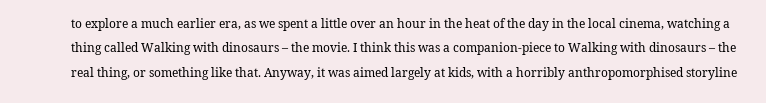to explore a much earlier era, as we spent a little over an hour in the heat of the day in the local cinema, watching a thing called Walking with dinosaurs – the movie. I think this was a companion-piece to Walking with dinosaurs – the real thing, or something like that. Anyway, it was aimed largely at kids, with a horribly anthropomorphised storyline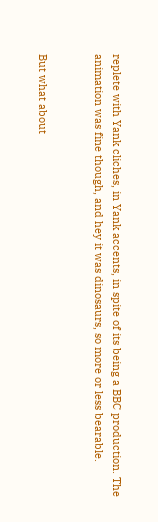replete with Yank cliches, in Yank accents, in spite of its being a BBC production. The animation was fine though, and hey it was dinosaurs, so more or less bearable.


But what about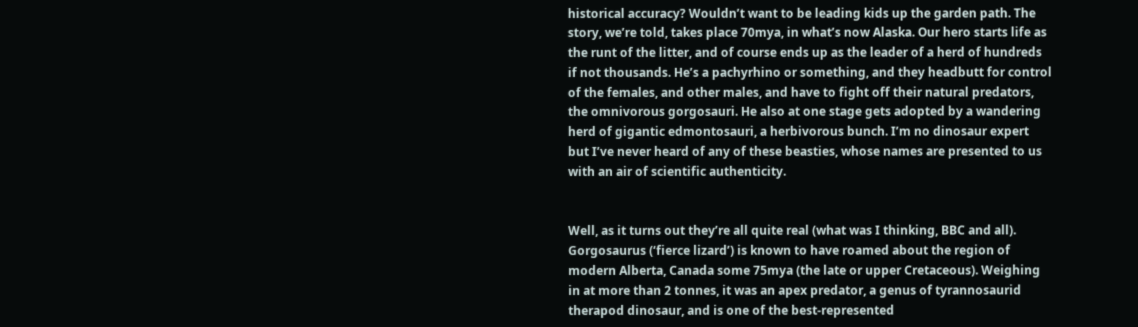historical accuracy? Wouldn’t want to be leading kids up the garden path. The story, we’re told, takes place 70mya, in what’s now Alaska. Our hero starts life as the runt of the litter, and of course ends up as the leader of a herd of hundreds if not thousands. He’s a pachyrhino or something, and they headbutt for control of the females, and other males, and have to fight off their natural predators, the omnivorous gorgosauri. He also at one stage gets adopted by a wandering herd of gigantic edmontosauri, a herbivorous bunch. I’m no dinosaur expert but I’ve never heard of any of these beasties, whose names are presented to us with an air of scientific authenticity.


Well, as it turns out they’re all quite real (what was I thinking, BBC and all). Gorgosaurus (‘fierce lizard’) is known to have roamed about the region of modern Alberta, Canada some 75mya (the late or upper Cretaceous). Weighing in at more than 2 tonnes, it was an apex predator, a genus of tyrannosaurid therapod dinosaur, and is one of the best-represented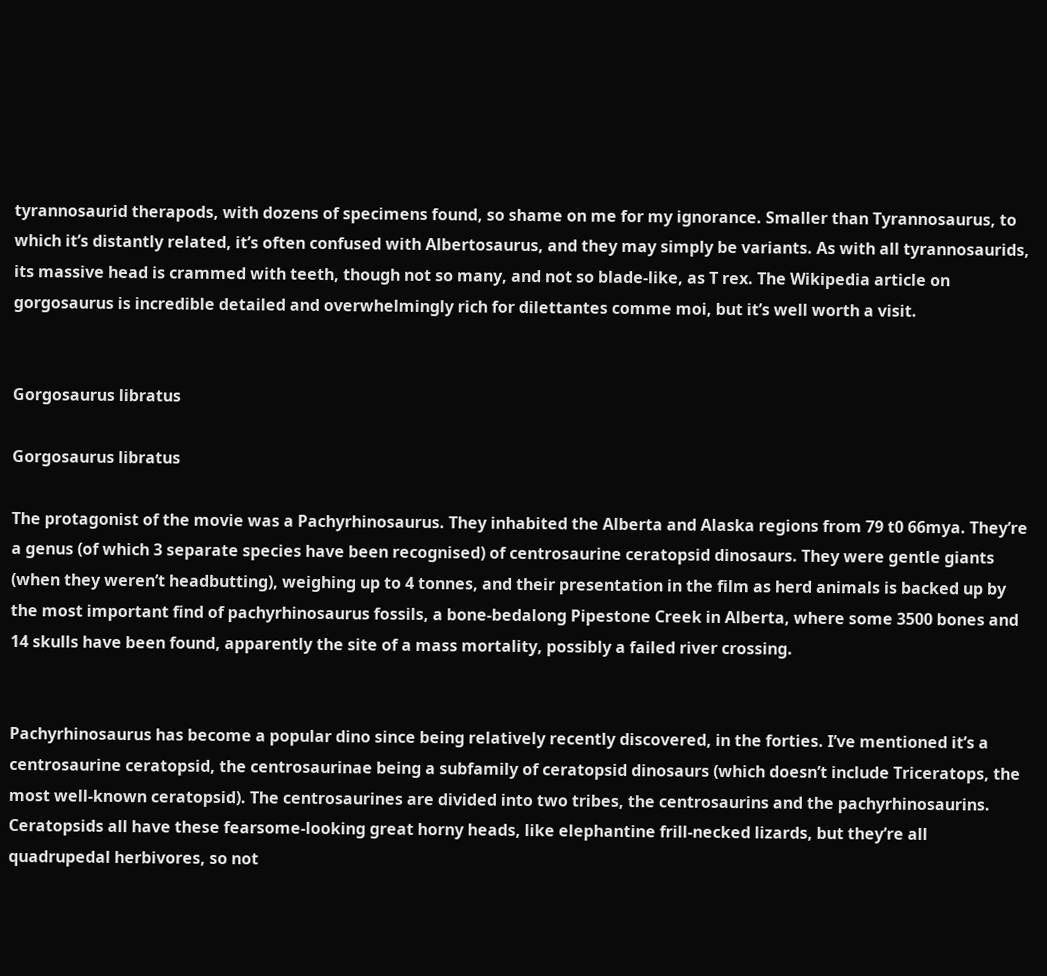tyrannosaurid therapods, with dozens of specimens found, so shame on me for my ignorance. Smaller than Tyrannosaurus, to which it’s distantly related, it’s often confused with Albertosaurus, and they may simply be variants. As with all tyrannosaurids, its massive head is crammed with teeth, though not so many, and not so blade-like, as T rex. The Wikipedia article on gorgosaurus is incredible detailed and overwhelmingly rich for dilettantes comme moi, but it’s well worth a visit.


Gorgosaurus libratus

Gorgosaurus libratus

The protagonist of the movie was a Pachyrhinosaurus. They inhabited the Alberta and Alaska regions from 79 t0 66mya. They’re a genus (of which 3 separate species have been recognised) of centrosaurine ceratopsid dinosaurs. They were gentle giants (when they weren’t headbutting), weighing up to 4 tonnes, and their presentation in the film as herd animals is backed up by the most important find of pachyrhinosaurus fossils, a bone-bedalong Pipestone Creek in Alberta, where some 3500 bones and 14 skulls have been found, apparently the site of a mass mortality, possibly a failed river crossing.


Pachyrhinosaurus has become a popular dino since being relatively recently discovered, in the forties. I’ve mentioned it’s a centrosaurine ceratopsid, the centrosaurinae being a subfamily of ceratopsid dinosaurs (which doesn’t include Triceratops, the most well-known ceratopsid). The centrosaurines are divided into two tribes, the centrosaurins and the pachyrhinosaurins. Ceratopsids all have these fearsome-looking great horny heads, like elephantine frill-necked lizards, but they’re all quadrupedal herbivores, so not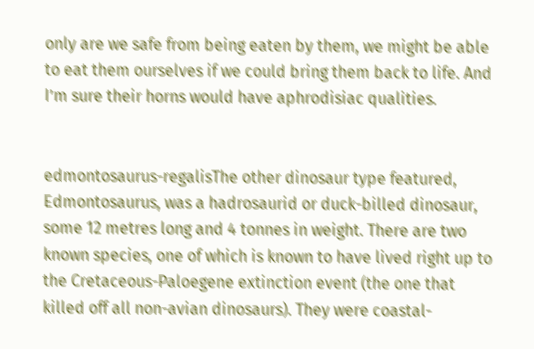only are we safe from being eaten by them, we might be able to eat them ourselves if we could bring them back to life. And I’m sure their horns would have aphrodisiac qualities.


edmontosaurus-regalisThe other dinosaur type featured, Edmontosaurus, was a hadrosaurid or duck-billed dinosaur, some 12 metres long and 4 tonnes in weight. There are two known species, one of which is known to have lived right up to the Cretaceous-Paloegene extinction event (the one that killed off all non-avian dinosaurs). They were coastal-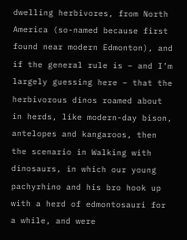dwelling herbivores, from North America (so-named because first found near modern Edmonton), and if the general rule is – and I’m largely guessing here – that the herbivorous dinos roamed about in herds, like modern-day bison, antelopes and kangaroos, then the scenario in Walking with dinosaurs, in which our young pachyrhino and his bro hook up with a herd of edmontosauri for a while, and were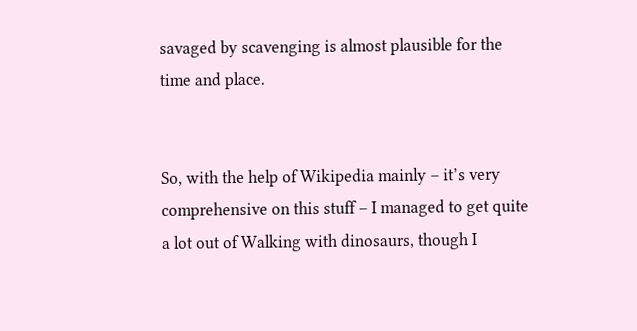savaged by scavenging is almost plausible for the time and place.


So, with the help of Wikipedia mainly – it’s very comprehensive on this stuff – I managed to get quite a lot out of Walking with dinosaurs, though I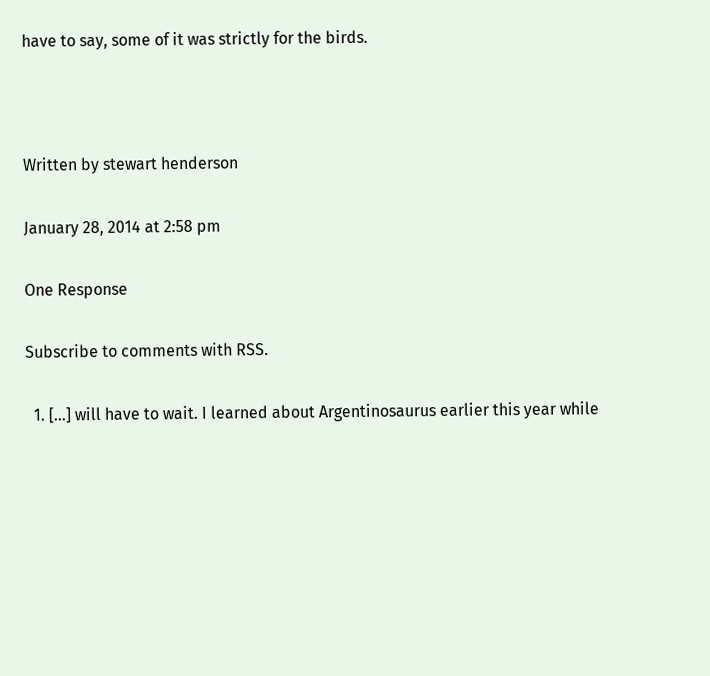have to say, some of it was strictly for the birds.



Written by stewart henderson

January 28, 2014 at 2:58 pm

One Response

Subscribe to comments with RSS.

  1. […] will have to wait. I learned about Argentinosaurus earlier this year while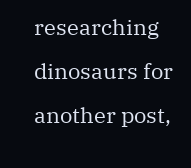researching dinosaurs for another post,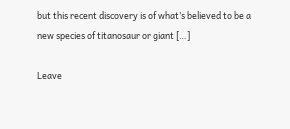but this recent discovery is of what’s believed to be a new species of titanosaur or giant […]

Leave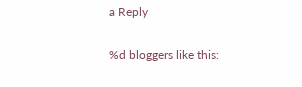a Reply

%d bloggers like this: